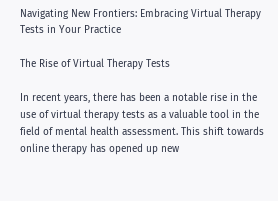Navigating New Frontiers: Embracing Virtual Therapy Tests in Your Practice

The Rise of Virtual Therapy Tests

In recent years, there has been a notable rise in the use of virtual therapy tests as a valuable tool in the field of mental health assessment. This shift towards online therapy has opened up new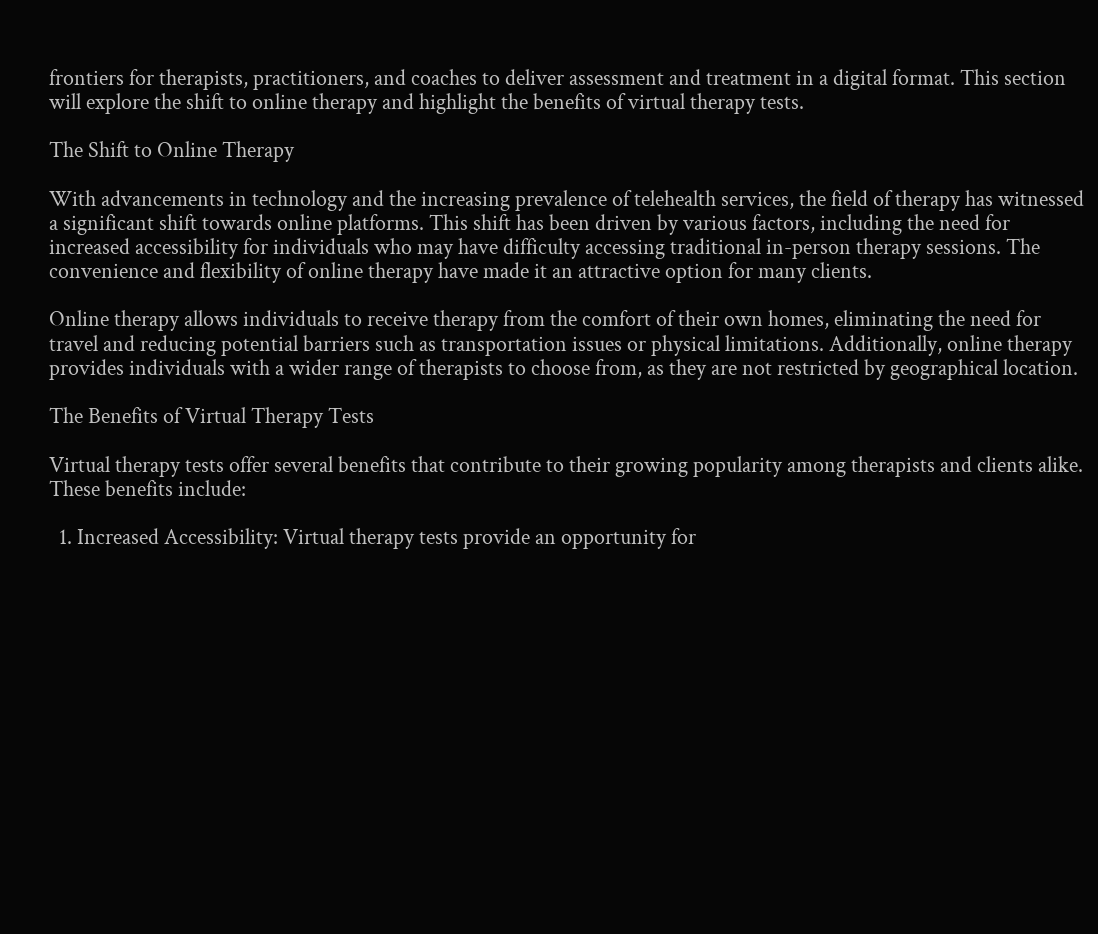frontiers for therapists, practitioners, and coaches to deliver assessment and treatment in a digital format. This section will explore the shift to online therapy and highlight the benefits of virtual therapy tests.

The Shift to Online Therapy

With advancements in technology and the increasing prevalence of telehealth services, the field of therapy has witnessed a significant shift towards online platforms. This shift has been driven by various factors, including the need for increased accessibility for individuals who may have difficulty accessing traditional in-person therapy sessions. The convenience and flexibility of online therapy have made it an attractive option for many clients.

Online therapy allows individuals to receive therapy from the comfort of their own homes, eliminating the need for travel and reducing potential barriers such as transportation issues or physical limitations. Additionally, online therapy provides individuals with a wider range of therapists to choose from, as they are not restricted by geographical location.

The Benefits of Virtual Therapy Tests

Virtual therapy tests offer several benefits that contribute to their growing popularity among therapists and clients alike. These benefits include:

  1. Increased Accessibility: Virtual therapy tests provide an opportunity for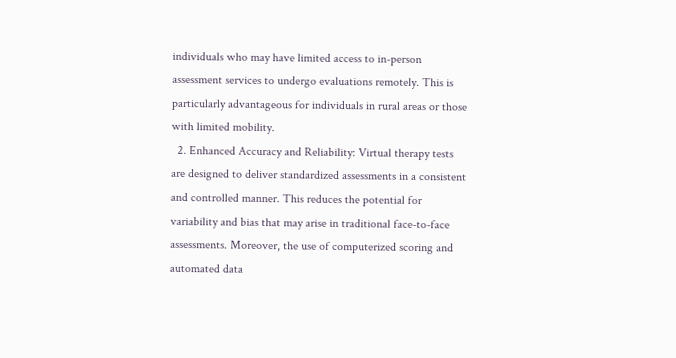individuals who may have limited access to in-person assessment services to undergo evaluations remotely. This is particularly advantageous for individuals in rural areas or those with limited mobility.
  2. Enhanced Accuracy and Reliability: Virtual therapy tests are designed to deliver standardized assessments in a consistent and controlled manner. This reduces the potential for variability and bias that may arise in traditional face-to-face assessments. Moreover, the use of computerized scoring and automated data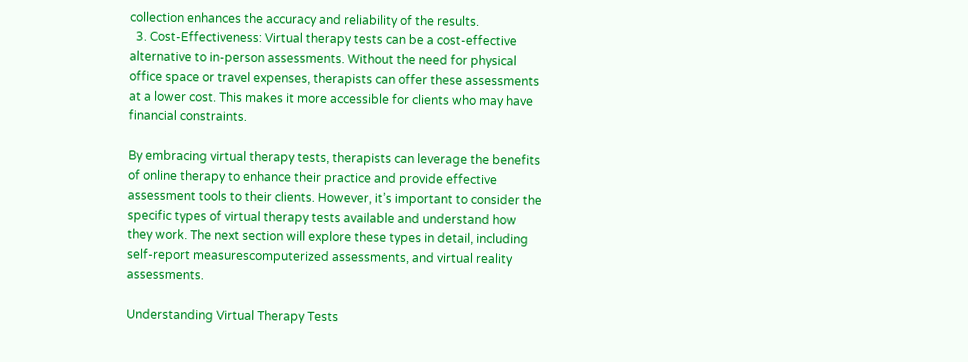collection enhances the accuracy and reliability of the results.
  3. Cost-Effectiveness: Virtual therapy tests can be a cost-effective alternative to in-person assessments. Without the need for physical office space or travel expenses, therapists can offer these assessments at a lower cost. This makes it more accessible for clients who may have financial constraints.

By embracing virtual therapy tests, therapists can leverage the benefits of online therapy to enhance their practice and provide effective assessment tools to their clients. However, it’s important to consider the specific types of virtual therapy tests available and understand how they work. The next section will explore these types in detail, including self-report measurescomputerized assessments, and virtual reality assessments.

Understanding Virtual Therapy Tests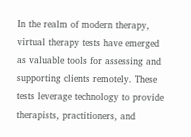In the realm of modern therapy, virtual therapy tests have emerged as valuable tools for assessing and supporting clients remotely. These tests leverage technology to provide therapists, practitioners, and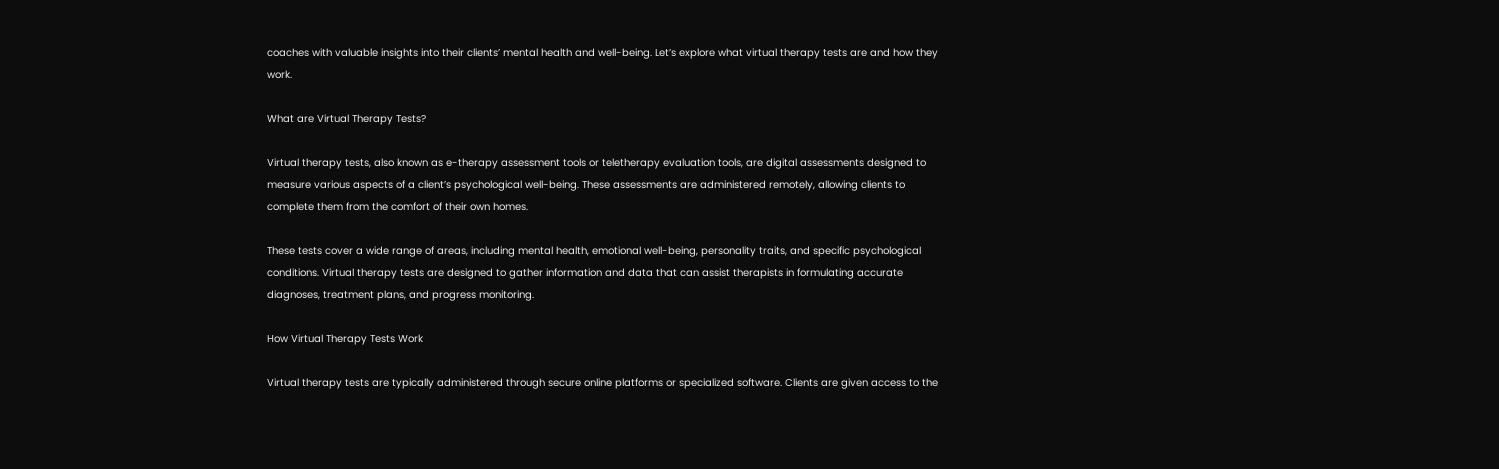coaches with valuable insights into their clients’ mental health and well-being. Let’s explore what virtual therapy tests are and how they work.

What are Virtual Therapy Tests?

Virtual therapy tests, also known as e-therapy assessment tools or teletherapy evaluation tools, are digital assessments designed to measure various aspects of a client’s psychological well-being. These assessments are administered remotely, allowing clients to complete them from the comfort of their own homes.

These tests cover a wide range of areas, including mental health, emotional well-being, personality traits, and specific psychological conditions. Virtual therapy tests are designed to gather information and data that can assist therapists in formulating accurate diagnoses, treatment plans, and progress monitoring.

How Virtual Therapy Tests Work

Virtual therapy tests are typically administered through secure online platforms or specialized software. Clients are given access to the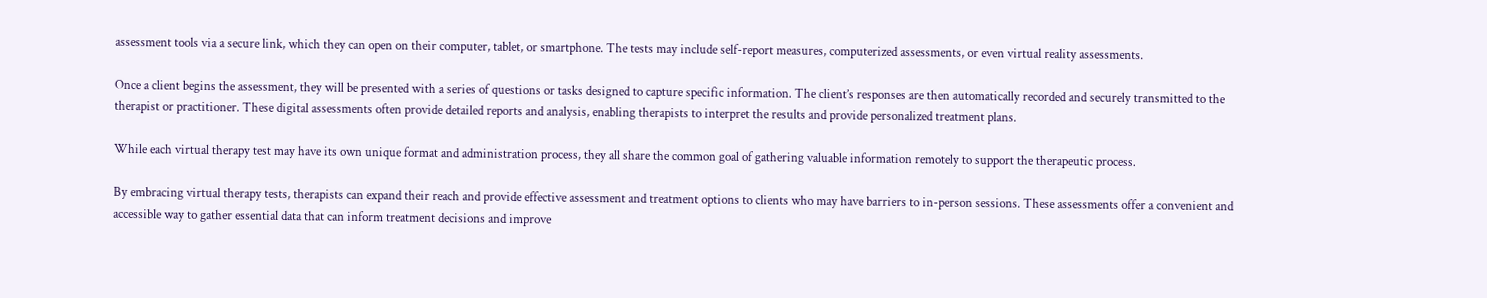assessment tools via a secure link, which they can open on their computer, tablet, or smartphone. The tests may include self-report measures, computerized assessments, or even virtual reality assessments.

Once a client begins the assessment, they will be presented with a series of questions or tasks designed to capture specific information. The client’s responses are then automatically recorded and securely transmitted to the therapist or practitioner. These digital assessments often provide detailed reports and analysis, enabling therapists to interpret the results and provide personalized treatment plans.

While each virtual therapy test may have its own unique format and administration process, they all share the common goal of gathering valuable information remotely to support the therapeutic process.

By embracing virtual therapy tests, therapists can expand their reach and provide effective assessment and treatment options to clients who may have barriers to in-person sessions. These assessments offer a convenient and accessible way to gather essential data that can inform treatment decisions and improve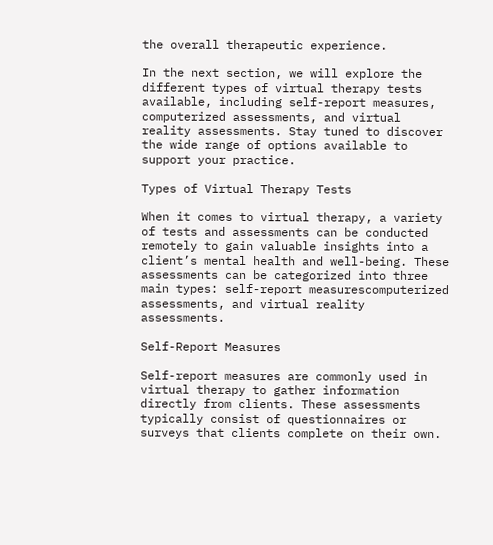the overall therapeutic experience.

In the next section, we will explore the different types of virtual therapy tests available, including self-report measures, computerized assessments, and virtual reality assessments. Stay tuned to discover the wide range of options available to support your practice.

Types of Virtual Therapy Tests

When it comes to virtual therapy, a variety of tests and assessments can be conducted remotely to gain valuable insights into a client’s mental health and well-being. These assessments can be categorized into three main types: self-report measurescomputerized assessments, and virtual reality assessments.

Self-Report Measures

Self-report measures are commonly used in virtual therapy to gather information directly from clients. These assessments typically consist of questionnaires or surveys that clients complete on their own.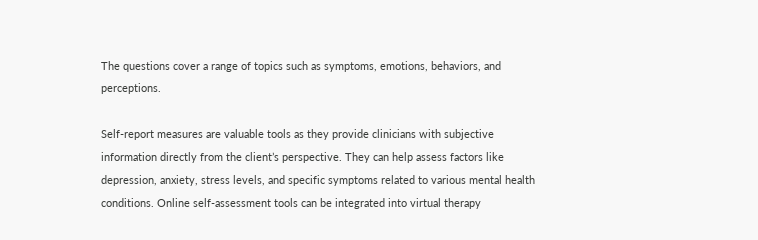The questions cover a range of topics such as symptoms, emotions, behaviors, and perceptions.

Self-report measures are valuable tools as they provide clinicians with subjective information directly from the client’s perspective. They can help assess factors like depression, anxiety, stress levels, and specific symptoms related to various mental health conditions. Online self-assessment tools can be integrated into virtual therapy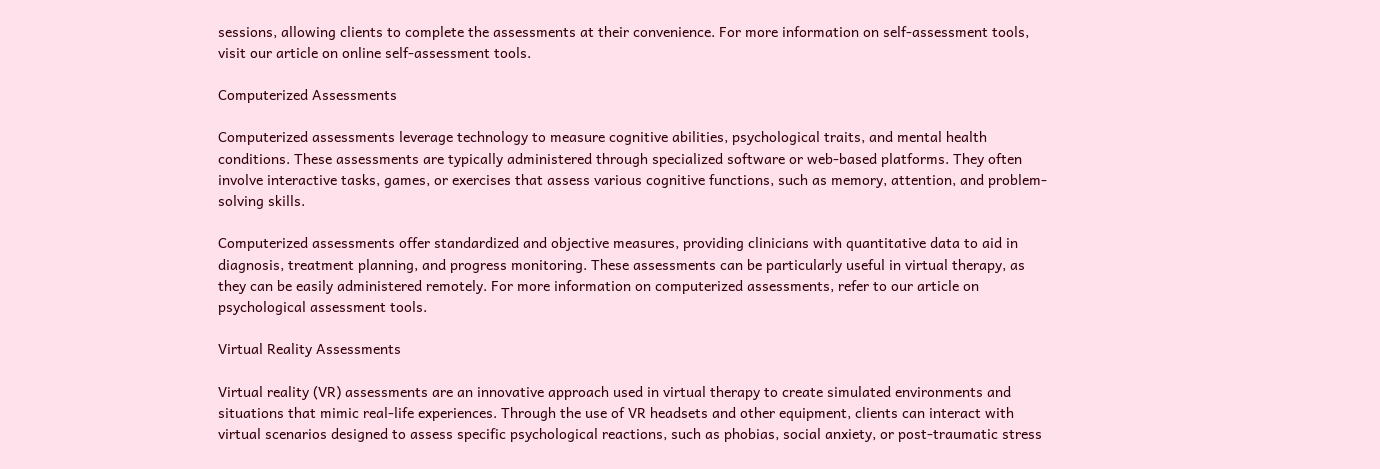sessions, allowing clients to complete the assessments at their convenience. For more information on self-assessment tools, visit our article on online self-assessment tools.

Computerized Assessments

Computerized assessments leverage technology to measure cognitive abilities, psychological traits, and mental health conditions. These assessments are typically administered through specialized software or web-based platforms. They often involve interactive tasks, games, or exercises that assess various cognitive functions, such as memory, attention, and problem-solving skills.

Computerized assessments offer standardized and objective measures, providing clinicians with quantitative data to aid in diagnosis, treatment planning, and progress monitoring. These assessments can be particularly useful in virtual therapy, as they can be easily administered remotely. For more information on computerized assessments, refer to our article on psychological assessment tools.

Virtual Reality Assessments

Virtual reality (VR) assessments are an innovative approach used in virtual therapy to create simulated environments and situations that mimic real-life experiences. Through the use of VR headsets and other equipment, clients can interact with virtual scenarios designed to assess specific psychological reactions, such as phobias, social anxiety, or post-traumatic stress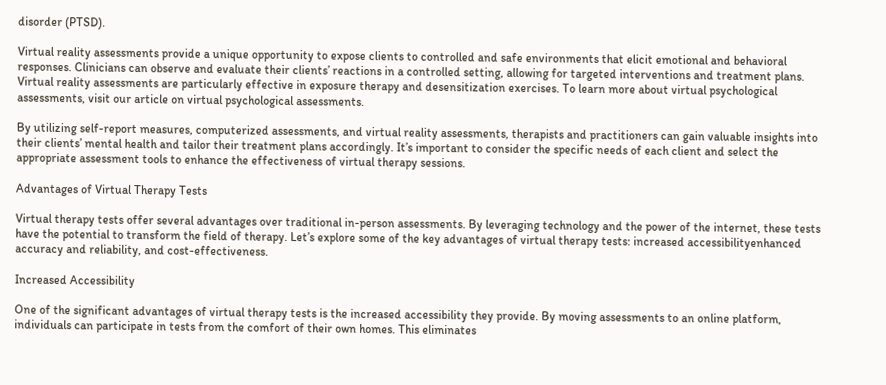disorder (PTSD).

Virtual reality assessments provide a unique opportunity to expose clients to controlled and safe environments that elicit emotional and behavioral responses. Clinicians can observe and evaluate their clients’ reactions in a controlled setting, allowing for targeted interventions and treatment plans. Virtual reality assessments are particularly effective in exposure therapy and desensitization exercises. To learn more about virtual psychological assessments, visit our article on virtual psychological assessments.

By utilizing self-report measures, computerized assessments, and virtual reality assessments, therapists and practitioners can gain valuable insights into their clients’ mental health and tailor their treatment plans accordingly. It’s important to consider the specific needs of each client and select the appropriate assessment tools to enhance the effectiveness of virtual therapy sessions.

Advantages of Virtual Therapy Tests

Virtual therapy tests offer several advantages over traditional in-person assessments. By leveraging technology and the power of the internet, these tests have the potential to transform the field of therapy. Let’s explore some of the key advantages of virtual therapy tests: increased accessibilityenhanced accuracy and reliability, and cost-effectiveness.

Increased Accessibility

One of the significant advantages of virtual therapy tests is the increased accessibility they provide. By moving assessments to an online platform, individuals can participate in tests from the comfort of their own homes. This eliminates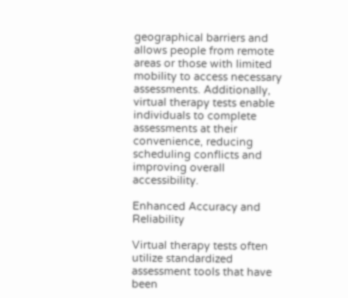geographical barriers and allows people from remote areas or those with limited mobility to access necessary assessments. Additionally, virtual therapy tests enable individuals to complete assessments at their convenience, reducing scheduling conflicts and improving overall accessibility.

Enhanced Accuracy and Reliability

Virtual therapy tests often utilize standardized assessment tools that have been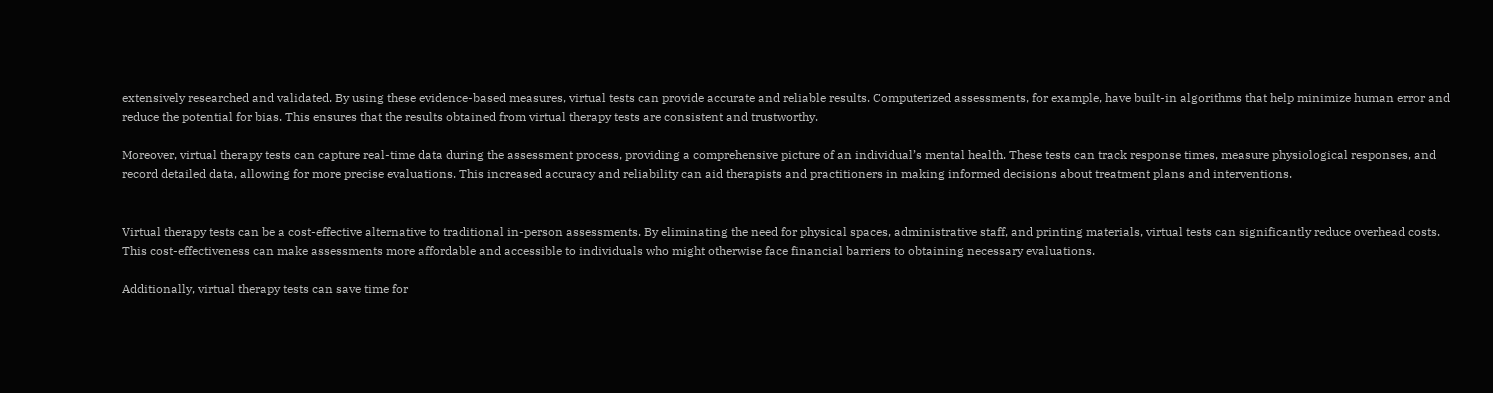extensively researched and validated. By using these evidence-based measures, virtual tests can provide accurate and reliable results. Computerized assessments, for example, have built-in algorithms that help minimize human error and reduce the potential for bias. This ensures that the results obtained from virtual therapy tests are consistent and trustworthy.

Moreover, virtual therapy tests can capture real-time data during the assessment process, providing a comprehensive picture of an individual’s mental health. These tests can track response times, measure physiological responses, and record detailed data, allowing for more precise evaluations. This increased accuracy and reliability can aid therapists and practitioners in making informed decisions about treatment plans and interventions.


Virtual therapy tests can be a cost-effective alternative to traditional in-person assessments. By eliminating the need for physical spaces, administrative staff, and printing materials, virtual tests can significantly reduce overhead costs. This cost-effectiveness can make assessments more affordable and accessible to individuals who might otherwise face financial barriers to obtaining necessary evaluations.

Additionally, virtual therapy tests can save time for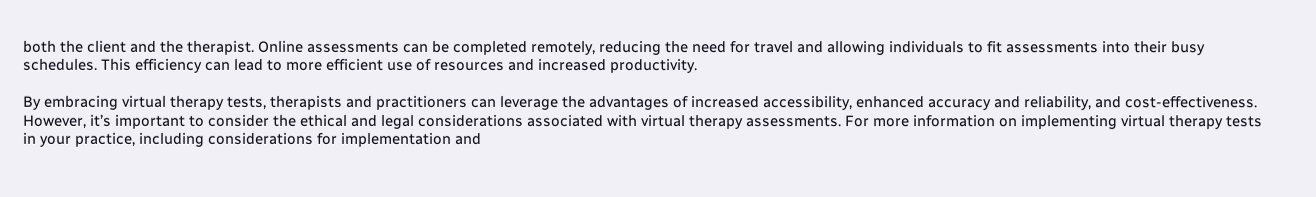both the client and the therapist. Online assessments can be completed remotely, reducing the need for travel and allowing individuals to fit assessments into their busy schedules. This efficiency can lead to more efficient use of resources and increased productivity.

By embracing virtual therapy tests, therapists and practitioners can leverage the advantages of increased accessibility, enhanced accuracy and reliability, and cost-effectiveness. However, it’s important to consider the ethical and legal considerations associated with virtual therapy assessments. For more information on implementing virtual therapy tests in your practice, including considerations for implementation and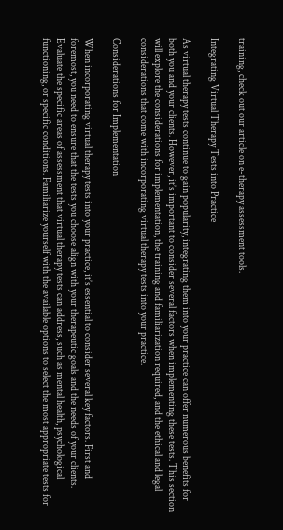training, check out our article on e-therapy assessment tools.

Integrating Virtual Therapy Tests into Practice

As virtual therapy tests continue to gain popularity, integrating them into your practice can offer numerous benefits for both you and your clients. However, it’s important to consider several factors when implementing these tests. This section will explore the considerations for implementation, the training and familiarization required, and the ethical and legal considerations that come with incorporating virtual therapy tests into your practice.

Considerations for Implementation

When incorporating virtual therapy tests into your practice, it’s essential to consider several key factors. First and foremost, you need to ensure that the tests you choose align with your therapeutic goals and the needs of your clients. Evaluate the specific areas of assessment that virtual therapy tests can address, such as mental health, psychological functioning, or specific conditions. Familiarize yourself with the available options to select the most appropriate tests for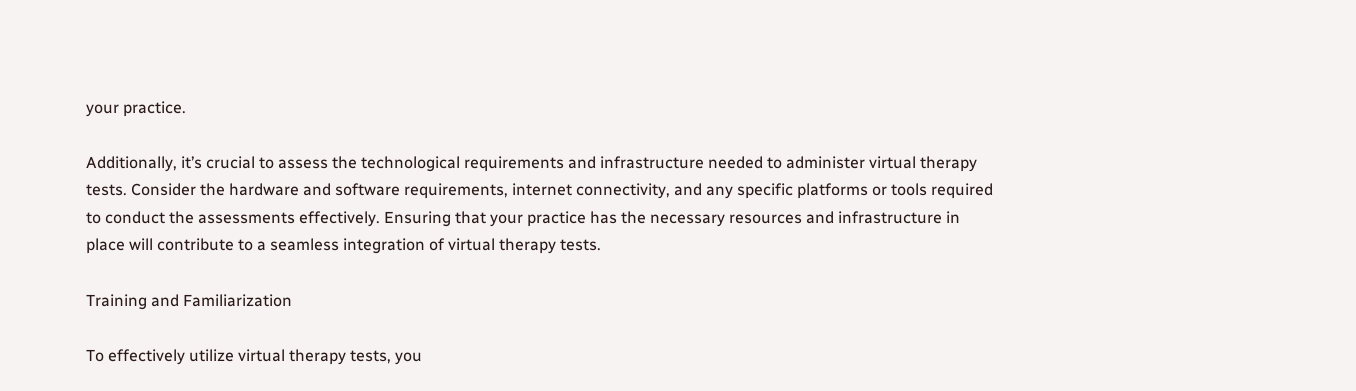your practice.

Additionally, it’s crucial to assess the technological requirements and infrastructure needed to administer virtual therapy tests. Consider the hardware and software requirements, internet connectivity, and any specific platforms or tools required to conduct the assessments effectively. Ensuring that your practice has the necessary resources and infrastructure in place will contribute to a seamless integration of virtual therapy tests.

Training and Familiarization

To effectively utilize virtual therapy tests, you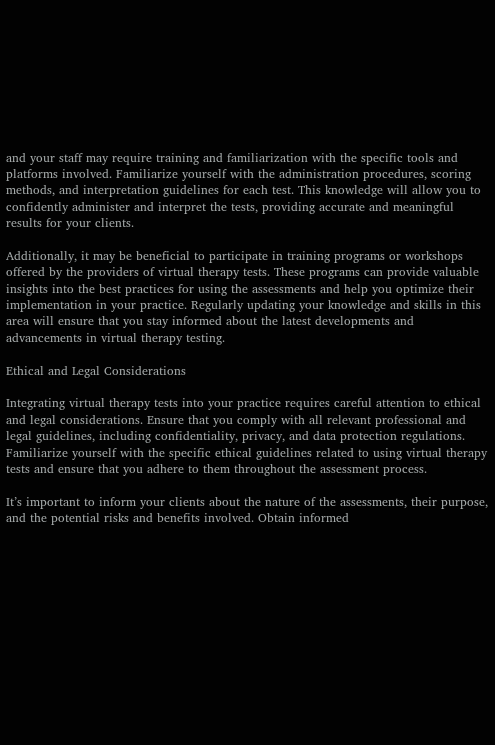and your staff may require training and familiarization with the specific tools and platforms involved. Familiarize yourself with the administration procedures, scoring methods, and interpretation guidelines for each test. This knowledge will allow you to confidently administer and interpret the tests, providing accurate and meaningful results for your clients.

Additionally, it may be beneficial to participate in training programs or workshops offered by the providers of virtual therapy tests. These programs can provide valuable insights into the best practices for using the assessments and help you optimize their implementation in your practice. Regularly updating your knowledge and skills in this area will ensure that you stay informed about the latest developments and advancements in virtual therapy testing.

Ethical and Legal Considerations

Integrating virtual therapy tests into your practice requires careful attention to ethical and legal considerations. Ensure that you comply with all relevant professional and legal guidelines, including confidentiality, privacy, and data protection regulations. Familiarize yourself with the specific ethical guidelines related to using virtual therapy tests and ensure that you adhere to them throughout the assessment process.

It’s important to inform your clients about the nature of the assessments, their purpose, and the potential risks and benefits involved. Obtain informed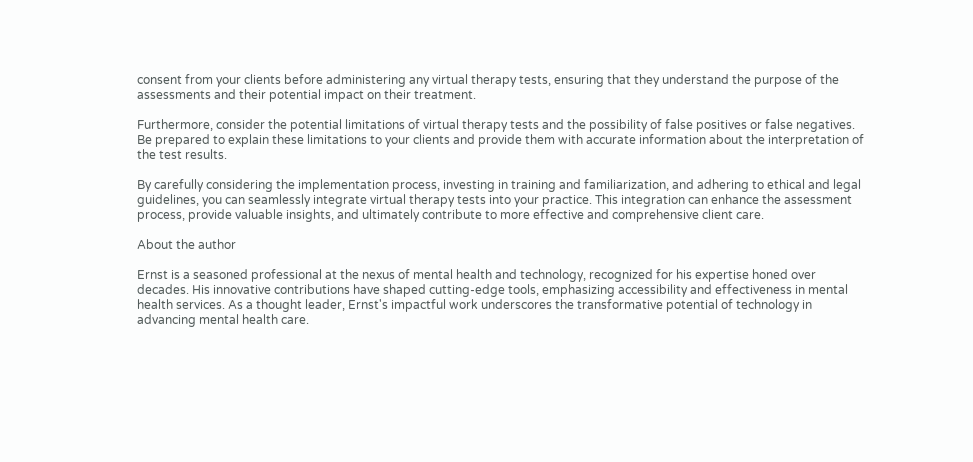consent from your clients before administering any virtual therapy tests, ensuring that they understand the purpose of the assessments and their potential impact on their treatment.

Furthermore, consider the potential limitations of virtual therapy tests and the possibility of false positives or false negatives. Be prepared to explain these limitations to your clients and provide them with accurate information about the interpretation of the test results.

By carefully considering the implementation process, investing in training and familiarization, and adhering to ethical and legal guidelines, you can seamlessly integrate virtual therapy tests into your practice. This integration can enhance the assessment process, provide valuable insights, and ultimately contribute to more effective and comprehensive client care.

About the author

Ernst is a seasoned professional at the nexus of mental health and technology, recognized for his expertise honed over decades. His innovative contributions have shaped cutting-edge tools, emphasizing accessibility and effectiveness in mental health services. As a thought leader, Ernst's impactful work underscores the transformative potential of technology in advancing mental health care.